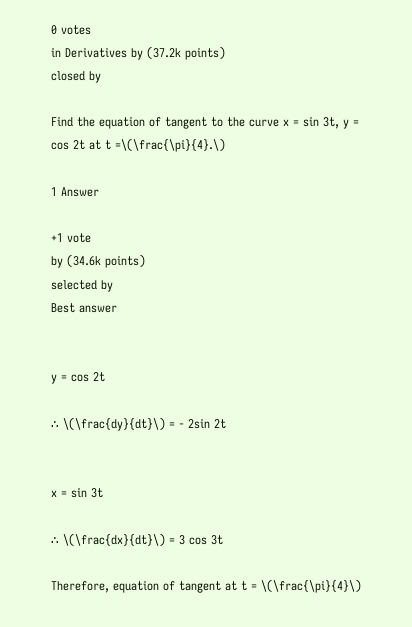0 votes
in Derivatives by (37.2k points)
closed by

Find the equation of tangent to the curve x = sin 3t, y = cos 2t at t =\(\frac{\pi}{4}.\)

1 Answer

+1 vote
by (34.6k points)
selected by
Best answer


y = cos 2t

∴ \(\frac{dy}{dt}\) = - 2sin 2t


x = sin 3t

∴ \(\frac{dx}{dt}\) = 3 cos 3t

Therefore, equation of tangent at t = \(\frac{\pi}{4}\)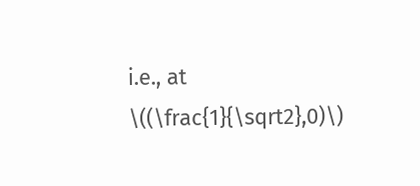i.e., at \((\frac{1}{\sqrt2},0)\)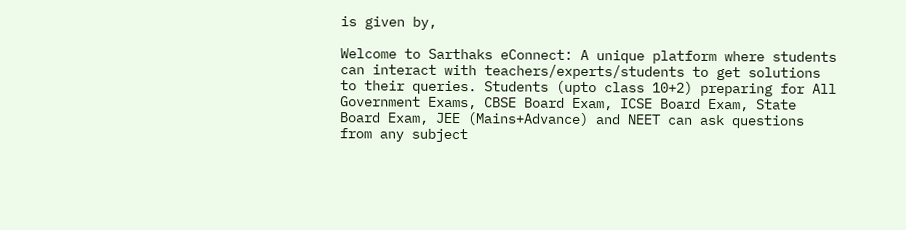is given by,

Welcome to Sarthaks eConnect: A unique platform where students can interact with teachers/experts/students to get solutions to their queries. Students (upto class 10+2) preparing for All Government Exams, CBSE Board Exam, ICSE Board Exam, State Board Exam, JEE (Mains+Advance) and NEET can ask questions from any subject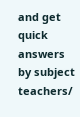and get quick answers by subject teachers/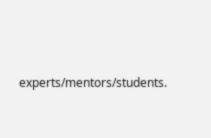experts/mentors/students.